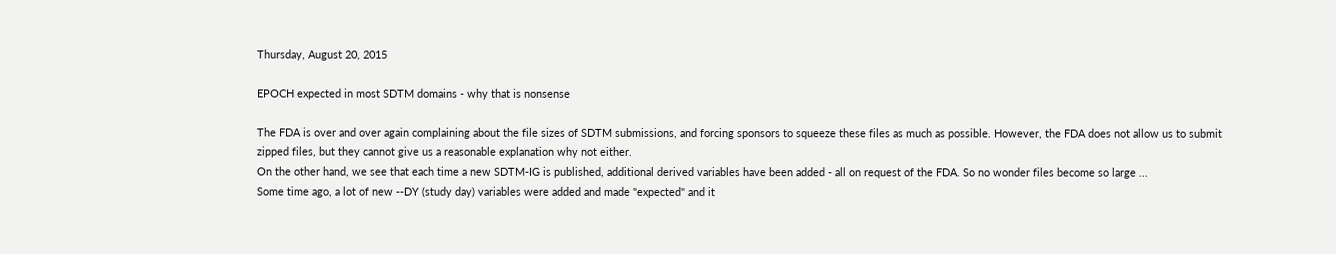Thursday, August 20, 2015

EPOCH expected in most SDTM domains - why that is nonsense

The FDA is over and over again complaining about the file sizes of SDTM submissions, and forcing sponsors to squeeze these files as much as possible. However, the FDA does not allow us to submit zipped files, but they cannot give us a reasonable explanation why not either.
On the other hand, we see that each time a new SDTM-IG is published, additional derived variables have been added - all on request of the FDA. So no wonder files become so large ...
Some time ago, a lot of new --DY (study day) variables were added and made "expected" and it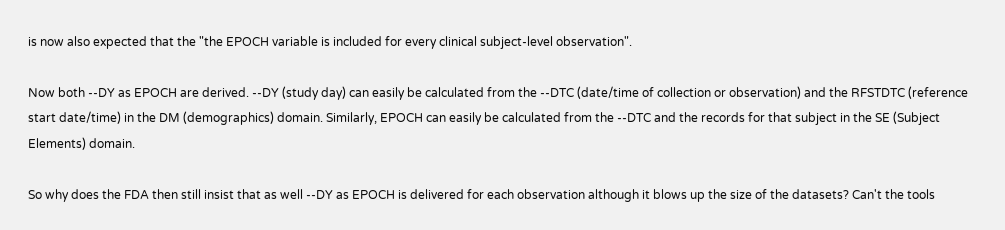is now also expected that the "the EPOCH variable is included for every clinical subject-level observation".

Now both --DY as EPOCH are derived. --DY (study day) can easily be calculated from the --DTC (date/time of collection or observation) and the RFSTDTC (reference start date/time) in the DM (demographics) domain. Similarly, EPOCH can easily be calculated from the --DTC and the records for that subject in the SE (Subject Elements) domain.

So why does the FDA then still insist that as well --DY as EPOCH is delivered for each observation although it blows up the size of the datasets? Can't the tools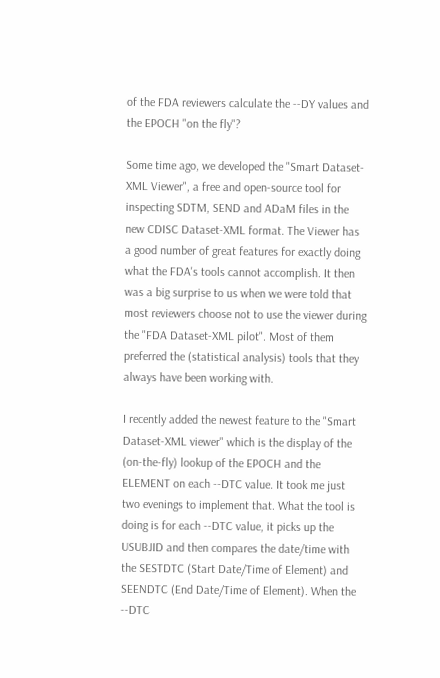of the FDA reviewers calculate the --DY values and the EPOCH "on the fly"?

Some time ago, we developed the "Smart Dataset-XML Viewer", a free and open-source tool for inspecting SDTM, SEND and ADaM files in the new CDISC Dataset-XML format. The Viewer has a good number of great features for exactly doing what the FDA's tools cannot accomplish. It then was a big surprise to us when we were told that most reviewers choose not to use the viewer during the "FDA Dataset-XML pilot". Most of them preferred the (statistical analysis) tools that they always have been working with.

I recently added the newest feature to the "Smart Dataset-XML viewer" which is the display of the (on-the-fly) lookup of the EPOCH and the ELEMENT on each --DTC value. It took me just two evenings to implement that. What the tool is doing is for each --DTC value, it picks up the USUBJID and then compares the date/time with the SESTDTC (Start Date/Time of Element) and SEENDTC (End Date/Time of Element). When the --DTC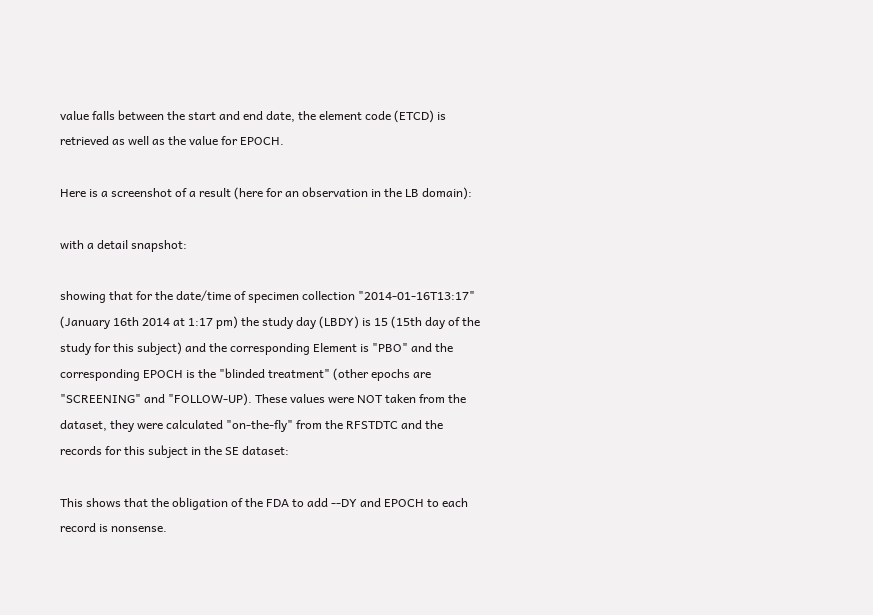value falls between the start and end date, the element code (ETCD) is retrieved as well as the value for EPOCH.

Here is a screenshot of a result (here for an observation in the LB domain):

with a detail snapshot:

showing that for the date/time of specimen collection "2014-01-16T13:17" (January 16th 2014 at 1:17 pm) the study day (LBDY) is 15 (15th day of the study for this subject) and the corresponding Element is "PBO" and the corresponding EPOCH is the "blinded treatment" (other epochs are "SCREENING" and "FOLLOW-UP). These values were NOT taken from the dataset, they were calculated "on-the-fly" from the RFSTDTC and the records for this subject in the SE dataset:

This shows that the obligation of the FDA to add --DY and EPOCH to each record is nonsense.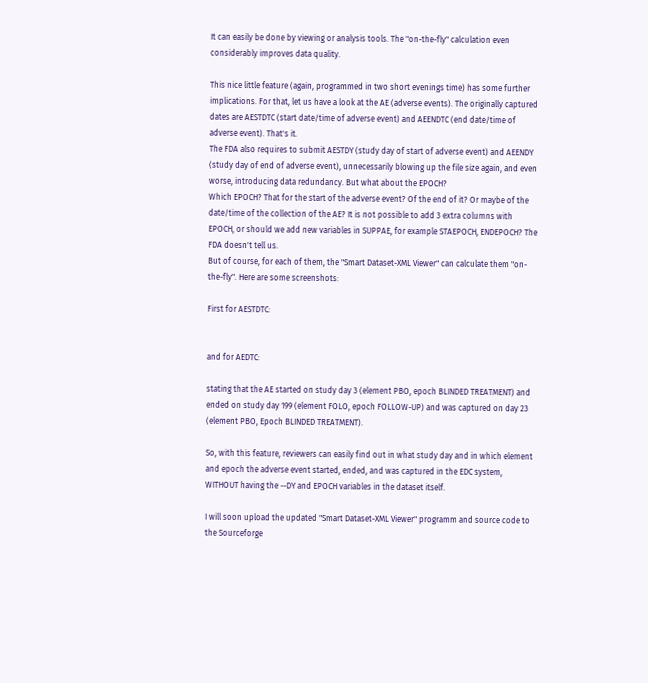It can easily be done by viewing or analysis tools. The "on-the-fly" calculation even considerably improves data quality.

This nice little feature (again, programmed in two short evenings time) has some further implications. For that, let us have a look at the AE (adverse events). The originally captured dates are AESTDTC (start date/time of adverse event) and AEENDTC (end date/time of adverse event). That's it.
The FDA also requires to submit AESTDY (study day of start of adverse event) and AEENDY (study day of end of adverse event), unnecessarily blowing up the file size again, and even worse, introducing data redundancy. But what about the EPOCH?
Which EPOCH? That for the start of the adverse event? Of the end of it? Or maybe of the date/time of the collection of the AE? It is not possible to add 3 extra columns with EPOCH, or should we add new variables in SUPPAE, for example STAEPOCH, ENDEPOCH? The FDA doesn't tell us.
But of course, for each of them, the "Smart Dataset-XML Viewer" can calculate them "on-the-fly". Here are some screenshots:

First for AESTDTC:


and for AEDTC:

stating that the AE started on study day 3 (element PBO, epoch BLINDED TREATMENT) and ended on study day 199 (element FOLO, epoch FOLLOW-UP) and was captured on day 23 (element PBO, Epoch BLINDED TREATMENT).

So, with this feature, reviewers can easily find out in what study day and in which element and epoch the adverse event started, ended, and was captured in the EDC system, WITHOUT having the --DY and EPOCH variables in the dataset itself.

I will soon upload the updated "Smart Dataset-XML Viewer" programm and source code to the Sourceforge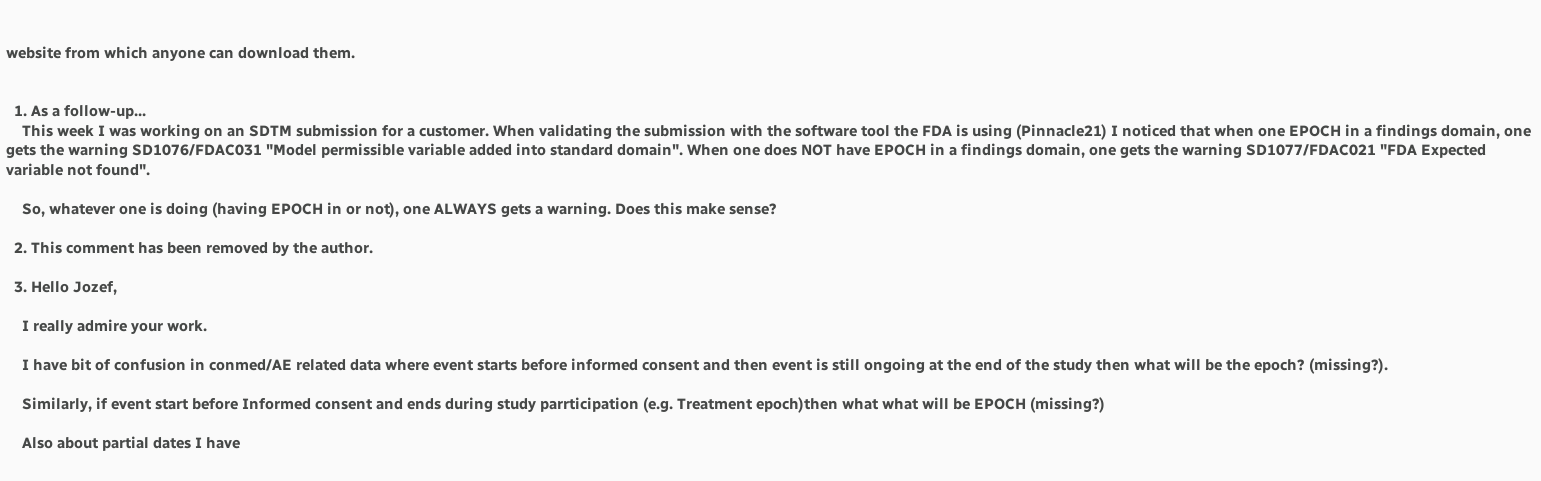website from which anyone can download them.


  1. As a follow-up...
    This week I was working on an SDTM submission for a customer. When validating the submission with the software tool the FDA is using (Pinnacle21) I noticed that when one EPOCH in a findings domain, one gets the warning SD1076/FDAC031 "Model permissible variable added into standard domain". When one does NOT have EPOCH in a findings domain, one gets the warning SD1077/FDAC021 "FDA Expected variable not found".

    So, whatever one is doing (having EPOCH in or not), one ALWAYS gets a warning. Does this make sense?

  2. This comment has been removed by the author.

  3. Hello Jozef,

    I really admire your work.

    I have bit of confusion in conmed/AE related data where event starts before informed consent and then event is still ongoing at the end of the study then what will be the epoch? (missing?).

    Similarly, if event start before Informed consent and ends during study parrticipation (e.g. Treatment epoch)then what what will be EPOCH (missing?)

    Also about partial dates I have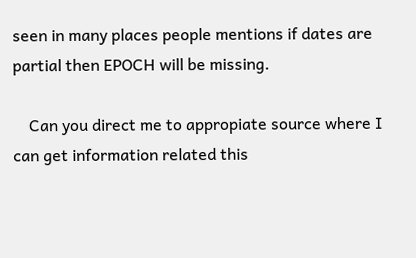seen in many places people mentions if dates are partial then EPOCH will be missing.

    Can you direct me to appropiate source where I can get information related this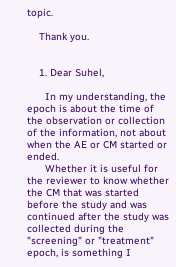topic.

    Thank you.


    1. Dear Suhel,

      In my understanding, the epoch is about the time of the observation or collection of the information, not about when the AE or CM started or ended.
      Whether it is useful for the reviewer to know whether the CM that was started before the study and was continued after the study was collected during the "screening" or "treatment" epoch, is something I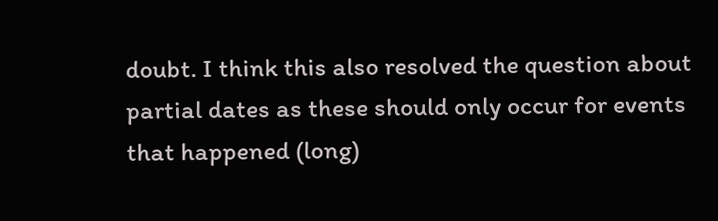doubt. I think this also resolved the question about partial dates as these should only occur for events that happened (long)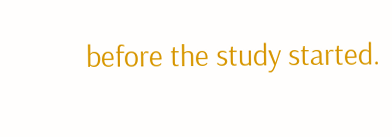before the study started.